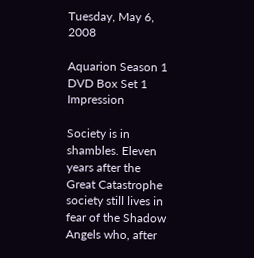Tuesday, May 6, 2008

Aquarion Season 1 DVD Box Set 1 Impression

Society is in shambles. Eleven years after the Great Catastrophe society still lives in fear of the Shadow Angels who, after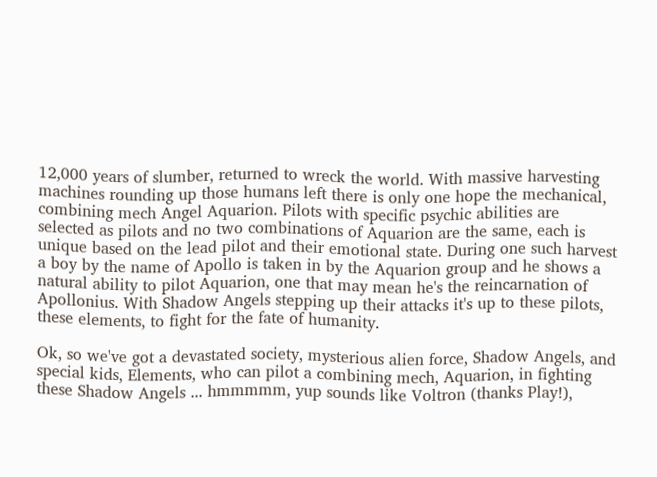12,000 years of slumber, returned to wreck the world. With massive harvesting machines rounding up those humans left there is only one hope the mechanical, combining mech Angel Aquarion. Pilots with specific psychic abilities are selected as pilots and no two combinations of Aquarion are the same, each is unique based on the lead pilot and their emotional state. During one such harvest a boy by the name of Apollo is taken in by the Aquarion group and he shows a natural ability to pilot Aquarion, one that may mean he's the reincarnation of Apollonius. With Shadow Angels stepping up their attacks it's up to these pilots, these elements, to fight for the fate of humanity.

Ok, so we've got a devastated society, mysterious alien force, Shadow Angels, and special kids, Elements, who can pilot a combining mech, Aquarion, in fighting these Shadow Angels ... hmmmmm, yup sounds like Voltron (thanks Play!),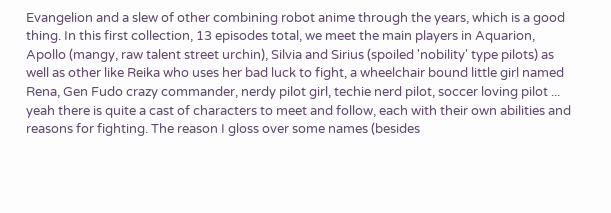Evangelion and a slew of other combining robot anime through the years, which is a good thing. In this first collection, 13 episodes total, we meet the main players in Aquarion, Apollo (mangy, raw talent street urchin), Silvia and Sirius (spoiled 'nobility' type pilots) as well as other like Reika who uses her bad luck to fight, a wheelchair bound little girl named Rena, Gen Fudo crazy commander, nerdy pilot girl, techie nerd pilot, soccer loving pilot ... yeah there is quite a cast of characters to meet and follow, each with their own abilities and reasons for fighting. The reason I gloss over some names (besides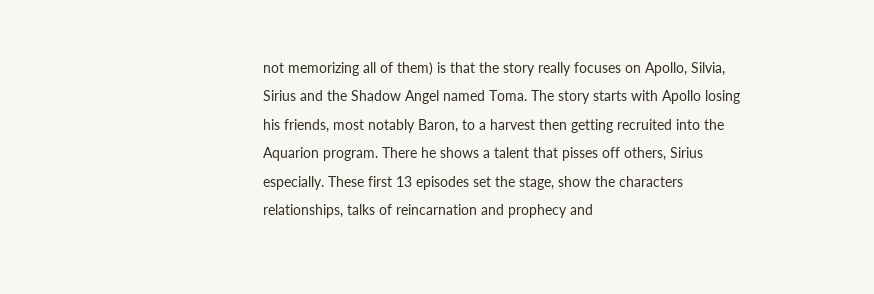not memorizing all of them) is that the story really focuses on Apollo, Silvia, Sirius and the Shadow Angel named Toma. The story starts with Apollo losing his friends, most notably Baron, to a harvest then getting recruited into the Aquarion program. There he shows a talent that pisses off others, Sirius especially. These first 13 episodes set the stage, show the characters relationships, talks of reincarnation and prophecy and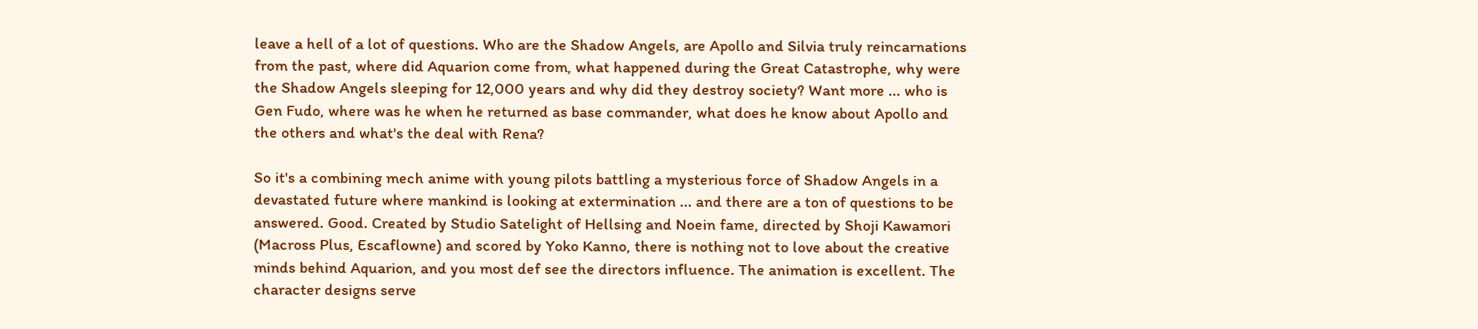leave a hell of a lot of questions. Who are the Shadow Angels, are Apollo and Silvia truly reincarnations from the past, where did Aquarion come from, what happened during the Great Catastrophe, why were the Shadow Angels sleeping for 12,000 years and why did they destroy society? Want more ... who is Gen Fudo, where was he when he returned as base commander, what does he know about Apollo and the others and what's the deal with Rena?

So it's a combining mech anime with young pilots battling a mysterious force of Shadow Angels in a devastated future where mankind is looking at extermination ... and there are a ton of questions to be answered. Good. Created by Studio Satelight of Hellsing and Noein fame, directed by Shoji Kawamori (Macross Plus, Escaflowne) and scored by Yoko Kanno, there is nothing not to love about the creative minds behind Aquarion, and you most def see the directors influence. The animation is excellent. The character designs serve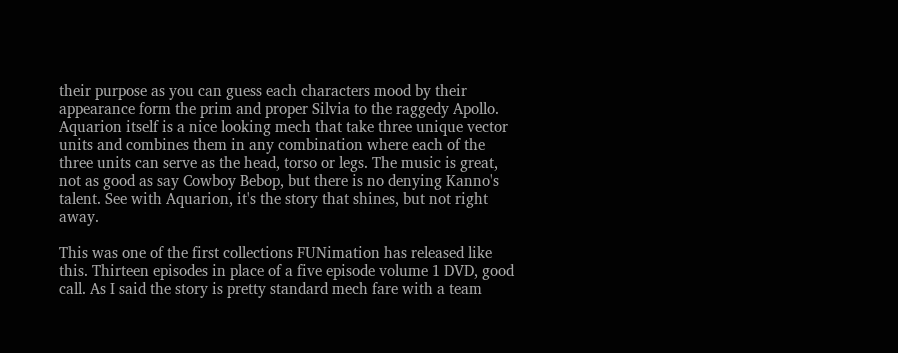their purpose as you can guess each characters mood by their appearance form the prim and proper Silvia to the raggedy Apollo. Aquarion itself is a nice looking mech that take three unique vector units and combines them in any combination where each of the three units can serve as the head, torso or legs. The music is great, not as good as say Cowboy Bebop, but there is no denying Kanno's talent. See with Aquarion, it's the story that shines, but not right away.

This was one of the first collections FUNimation has released like this. Thirteen episodes in place of a five episode volume 1 DVD, good call. As I said the story is pretty standard mech fare with a team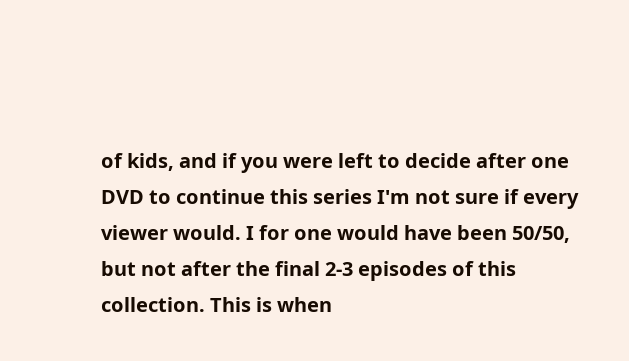of kids, and if you were left to decide after one DVD to continue this series I'm not sure if every viewer would. I for one would have been 50/50, but not after the final 2-3 episodes of this collection. This is when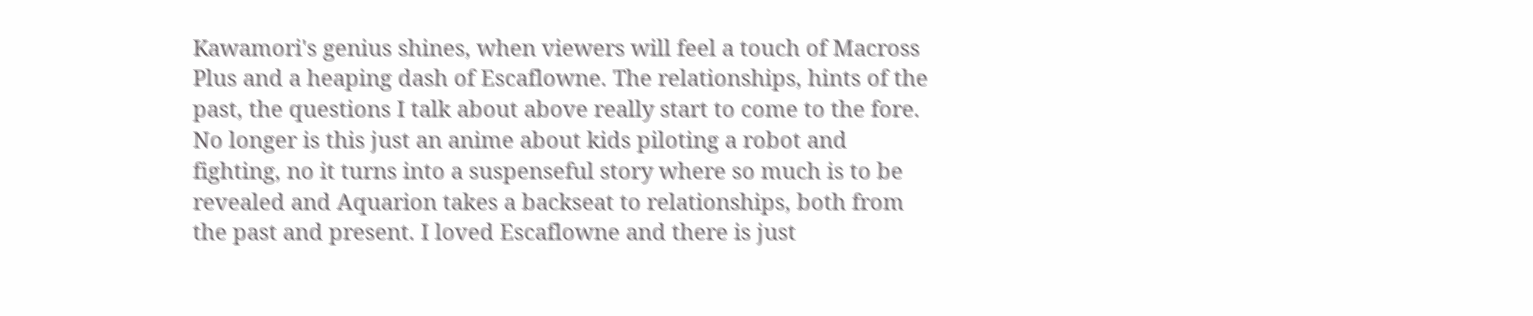Kawamori's genius shines, when viewers will feel a touch of Macross Plus and a heaping dash of Escaflowne. The relationships, hints of the past, the questions I talk about above really start to come to the fore. No longer is this just an anime about kids piloting a robot and fighting, no it turns into a suspenseful story where so much is to be revealed and Aquarion takes a backseat to relationships, both from the past and present. I loved Escaflowne and there is just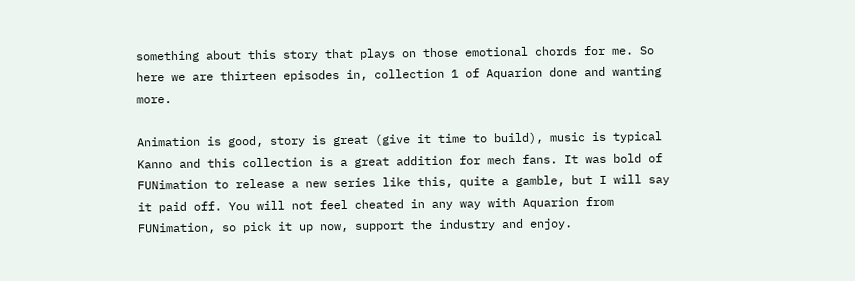something about this story that plays on those emotional chords for me. So here we are thirteen episodes in, collection 1 of Aquarion done and wanting more.

Animation is good, story is great (give it time to build), music is typical Kanno and this collection is a great addition for mech fans. It was bold of FUNimation to release a new series like this, quite a gamble, but I will say it paid off. You will not feel cheated in any way with Aquarion from FUNimation, so pick it up now, support the industry and enjoy.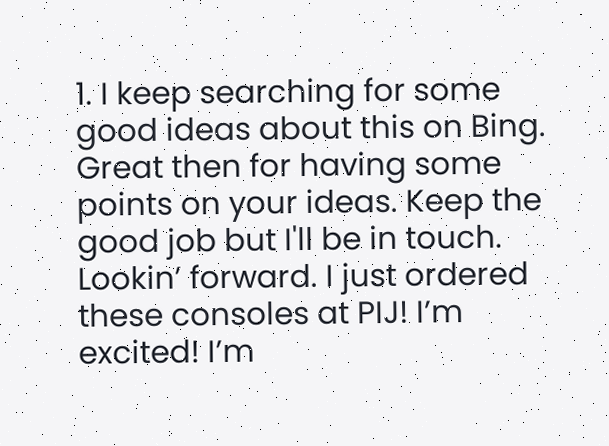1. I keep searching for some good ideas about this on Bing. Great then for having some points on your ideas. Keep the good job but I'll be in touch. Lookin’ forward. I just ordered these consoles at PIJ! I’m excited! I’m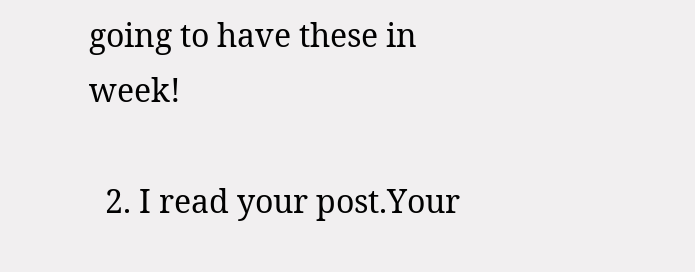going to have these in week!

  2. I read your post.Your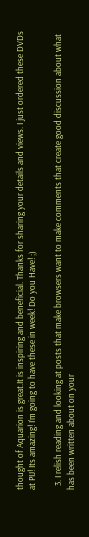thought of Aquarion is great.It is inspiring and beneficial. Thanks for sharing your details and views. I just ordered these DVDs at PIJ! Its amazing! I’m going to have these in week! Do you Have! ;)

  3. I relish reading and looking at posts that make browsers want to make comments that create good discussion about what has been written about on your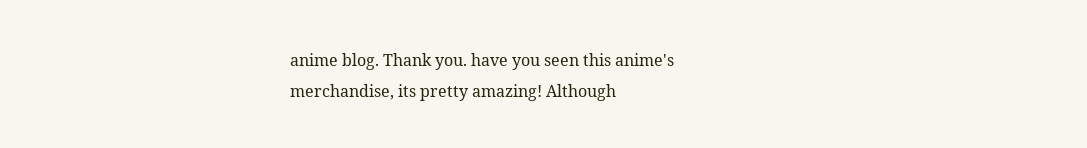anime blog. Thank you. have you seen this anime's merchandise, its pretty amazing! Although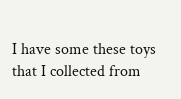I have some these toys that I collected from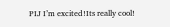PIJ I’m excited!Its really cool!